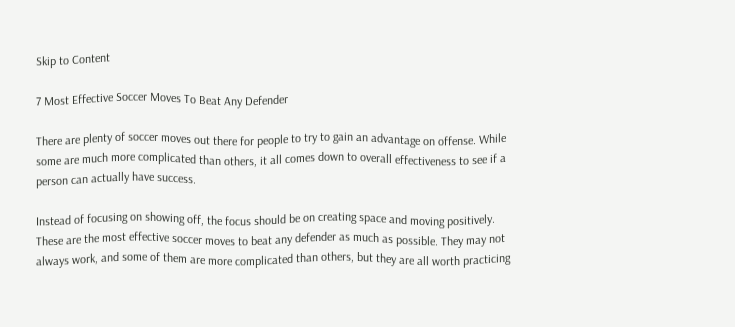Skip to Content

7 Most Effective Soccer Moves To Beat Any Defender

There are plenty of soccer moves out there for people to try to gain an advantage on offense. While some are much more complicated than others, it all comes down to overall effectiveness to see if a person can actually have success.

Instead of focusing on showing off, the focus should be on creating space and moving positively. These are the most effective soccer moves to beat any defender as much as possible. They may not always work, and some of them are more complicated than others, but they are all worth practicing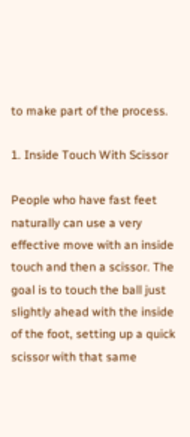to make part of the process.

1. Inside Touch With Scissor

People who have fast feet naturally can use a very effective move with an inside touch and then a scissor. The goal is to touch the ball just slightly ahead with the inside of the foot, setting up a quick scissor with that same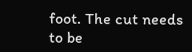foot. The cut needs to be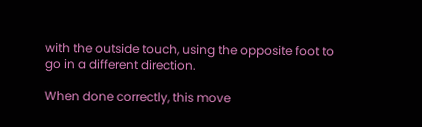with the outside touch, using the opposite foot to go in a different direction.

When done correctly, this move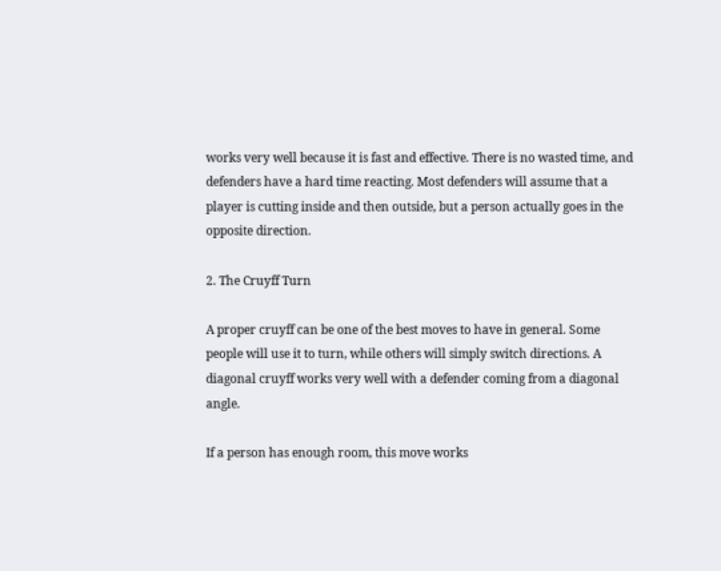works very well because it is fast and effective. There is no wasted time, and defenders have a hard time reacting. Most defenders will assume that a player is cutting inside and then outside, but a person actually goes in the opposite direction.

2. The Cruyff Turn

A proper cruyff can be one of the best moves to have in general. Some people will use it to turn, while others will simply switch directions. A diagonal cruyff works very well with a defender coming from a diagonal angle.

If a person has enough room, this move works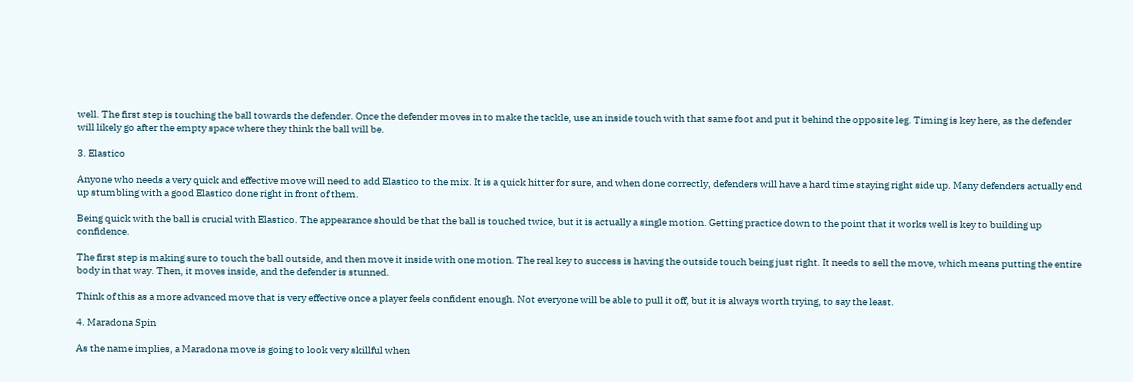well. The first step is touching the ball towards the defender. Once the defender moves in to make the tackle, use an inside touch with that same foot and put it behind the opposite leg. Timing is key here, as the defender will likely go after the empty space where they think the ball will be.

3. Elastico

Anyone who needs a very quick and effective move will need to add Elastico to the mix. It is a quick hitter for sure, and when done correctly, defenders will have a hard time staying right side up. Many defenders actually end up stumbling with a good Elastico done right in front of them.

Being quick with the ball is crucial with Elastico. The appearance should be that the ball is touched twice, but it is actually a single motion. Getting practice down to the point that it works well is key to building up confidence.

The first step is making sure to touch the ball outside, and then move it inside with one motion. The real key to success is having the outside touch being just right. It needs to sell the move, which means putting the entire body in that way. Then, it moves inside, and the defender is stunned.

Think of this as a more advanced move that is very effective once a player feels confident enough. Not everyone will be able to pull it off, but it is always worth trying, to say the least.

4. Maradona Spin

As the name implies, a Maradona move is going to look very skillful when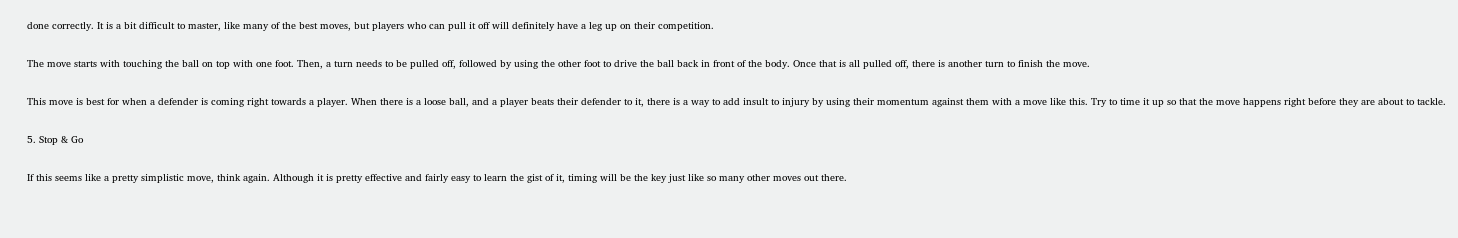done correctly. It is a bit difficult to master, like many of the best moves, but players who can pull it off will definitely have a leg up on their competition.

The move starts with touching the ball on top with one foot. Then, a turn needs to be pulled off, followed by using the other foot to drive the ball back in front of the body. Once that is all pulled off, there is another turn to finish the move.

This move is best for when a defender is coming right towards a player. When there is a loose ball, and a player beats their defender to it, there is a way to add insult to injury by using their momentum against them with a move like this. Try to time it up so that the move happens right before they are about to tackle.

5. Stop & Go

If this seems like a pretty simplistic move, think again. Although it is pretty effective and fairly easy to learn the gist of it, timing will be the key just like so many other moves out there.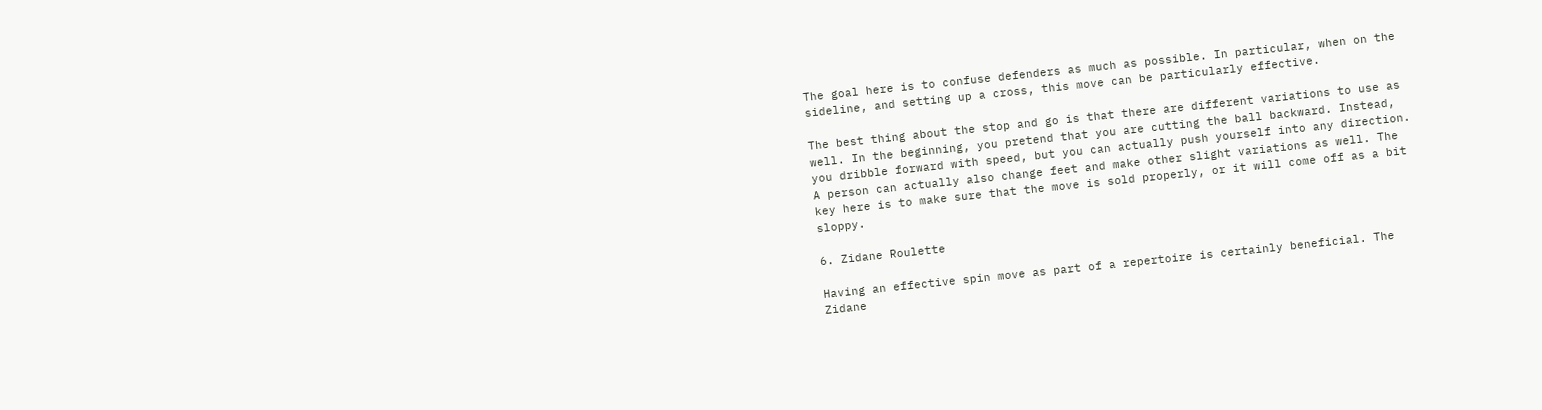The goal here is to confuse defenders as much as possible. In particular, when on the sideline, and setting up a cross, this move can be particularly effective.

The best thing about the stop and go is that there are different variations to use as well. In the beginning, you pretend that you are cutting the ball backward. Instead, you dribble forward with speed, but you can actually push yourself into any direction. A person can actually also change feet and make other slight variations as well. The key here is to make sure that the move is sold properly, or it will come off as a bit sloppy.

6. Zidane Roulette

Having an effective spin move as part of a repertoire is certainly beneficial. The Zidane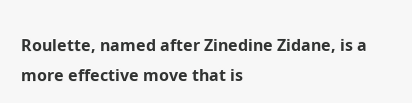Roulette, named after Zinedine Zidane, is a more effective move that is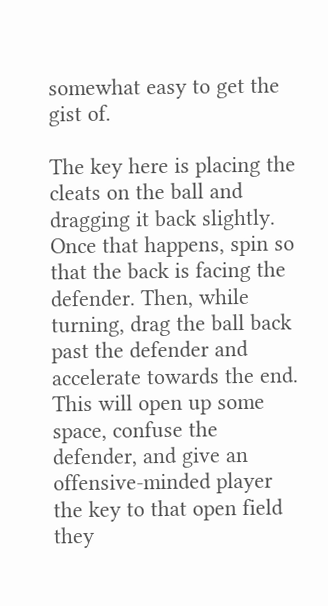somewhat easy to get the gist of.

The key here is placing the cleats on the ball and dragging it back slightly. Once that happens, spin so that the back is facing the defender. Then, while turning, drag the ball back past the defender and accelerate towards the end. This will open up some space, confuse the defender, and give an offensive-minded player the key to that open field they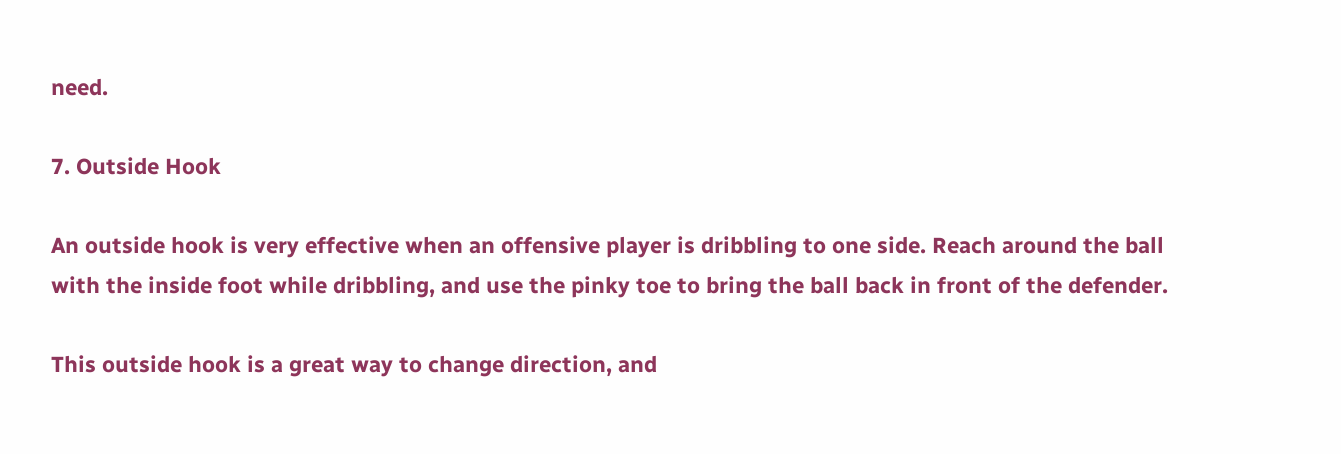need.

7. Outside Hook

An outside hook is very effective when an offensive player is dribbling to one side. Reach around the ball with the inside foot while dribbling, and use the pinky toe to bring the ball back in front of the defender.

This outside hook is a great way to change direction, and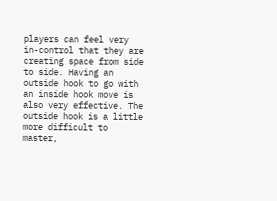players can feel very in-control that they are creating space from side to side. Having an outside hook to go with an inside hook move is also very effective. The outside hook is a little more difficult to master,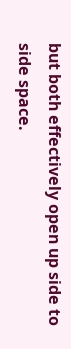but both effectively open up side to side space.